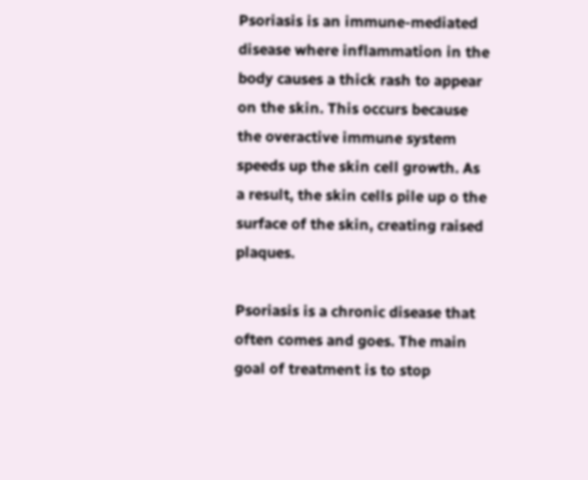Psoriasis is an immune-mediated disease where inflammation in the body causes a thick rash to appear on the skin. This occurs because the overactive immune system speeds up the skin cell growth. As a result, the skin cells pile up o the surface of the skin, creating raised plaques.

Psoriasis is a chronic disease that often comes and goes. The main goal of treatment is to stop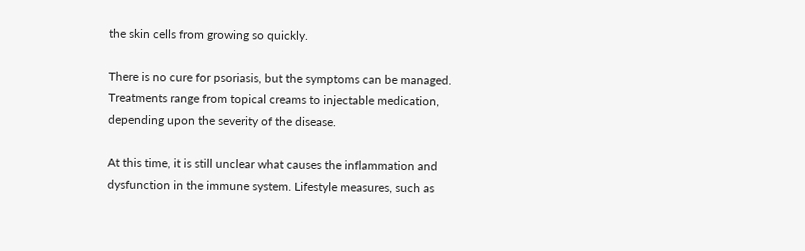the skin cells from growing so quickly.

There is no cure for psoriasis, but the symptoms can be managed. Treatments range from topical creams to injectable medication, depending upon the severity of the disease.

At this time, it is still unclear what causes the inflammation and dysfunction in the immune system. Lifestyle measures, such as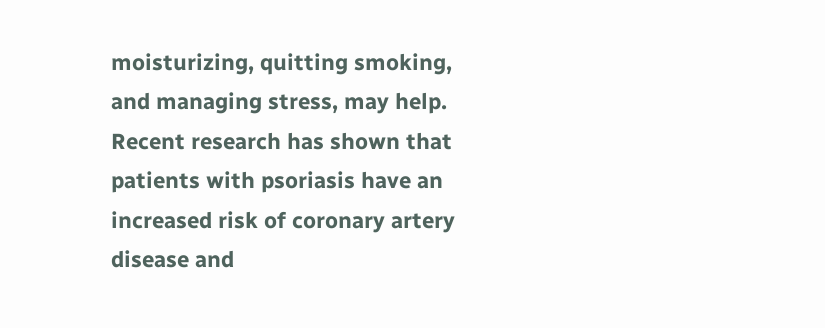moisturizing, quitting smoking, and managing stress, may help. Recent research has shown that patients with psoriasis have an increased risk of coronary artery disease and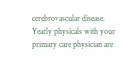cerebrovascular disease. Yearly physicals with your primary care physician are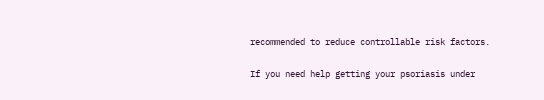recommended to reduce controllable risk factors.

If you need help getting your psoriasis under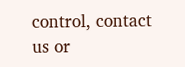control, contact us or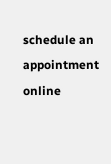schedule an appointment online